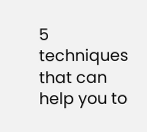5 techniques that can help you to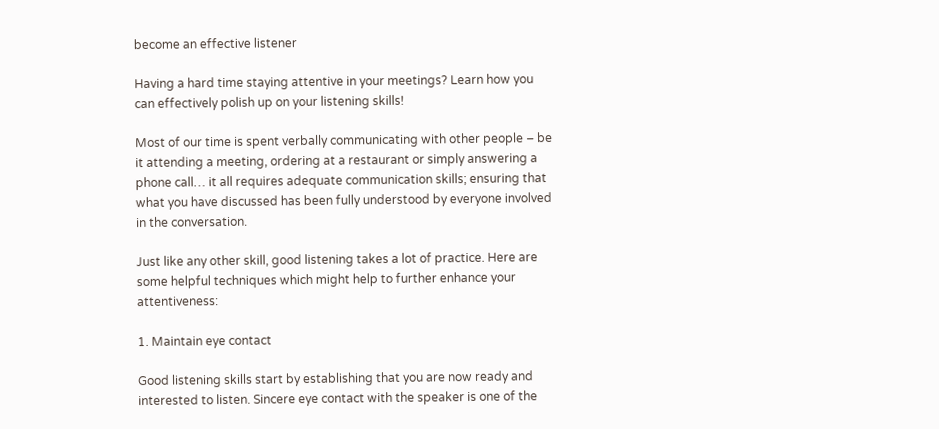become an effective listener

Having a hard time staying attentive in your meetings? Learn how you can effectively polish up on your listening skills!

Most of our time is spent verbally communicating with other people – be it attending a meeting, ordering at a restaurant or simply answering a phone call… it all requires adequate communication skills; ensuring that what you have discussed has been fully understood by everyone involved in the conversation.

Just like any other skill, good listening takes a lot of practice. Here are some helpful techniques which might help to further enhance your attentiveness:

1. Maintain eye contact

Good listening skills start by establishing that you are now ready and interested to listen. Sincere eye contact with the speaker is one of the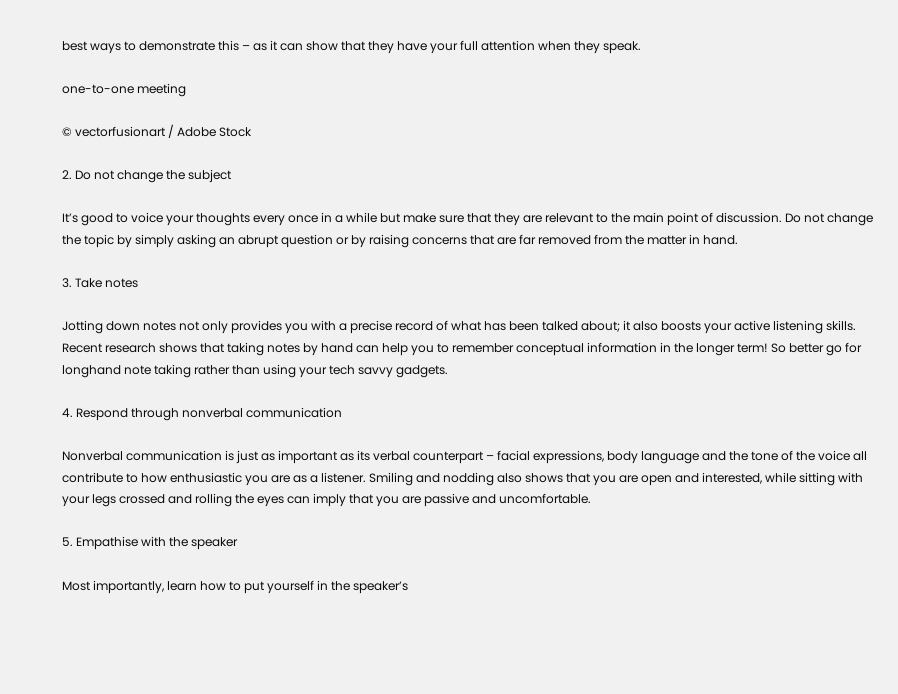best ways to demonstrate this – as it can show that they have your full attention when they speak.

one-to-one meeting

© vectorfusionart / Adobe Stock

2. Do not change the subject

It’s good to voice your thoughts every once in a while but make sure that they are relevant to the main point of discussion. Do not change the topic by simply asking an abrupt question or by raising concerns that are far removed from the matter in hand.

3. Take notes

Jotting down notes not only provides you with a precise record of what has been talked about; it also boosts your active listening skills. Recent research shows that taking notes by hand can help you to remember conceptual information in the longer term! So better go for longhand note taking rather than using your tech savvy gadgets.

4. Respond through nonverbal communication

Nonverbal communication is just as important as its verbal counterpart – facial expressions, body language and the tone of the voice all contribute to how enthusiastic you are as a listener. Smiling and nodding also shows that you are open and interested, while sitting with your legs crossed and rolling the eyes can imply that you are passive and uncomfortable.

5. Empathise with the speaker

Most importantly, learn how to put yourself in the speaker’s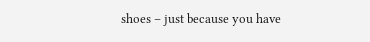shoes – just because you have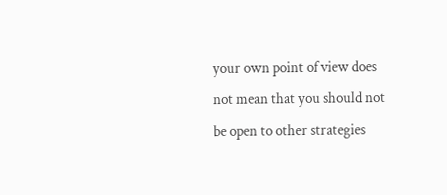your own point of view does not mean that you should not be open to other strategies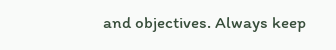and objectives. Always keep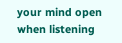your mind open when listening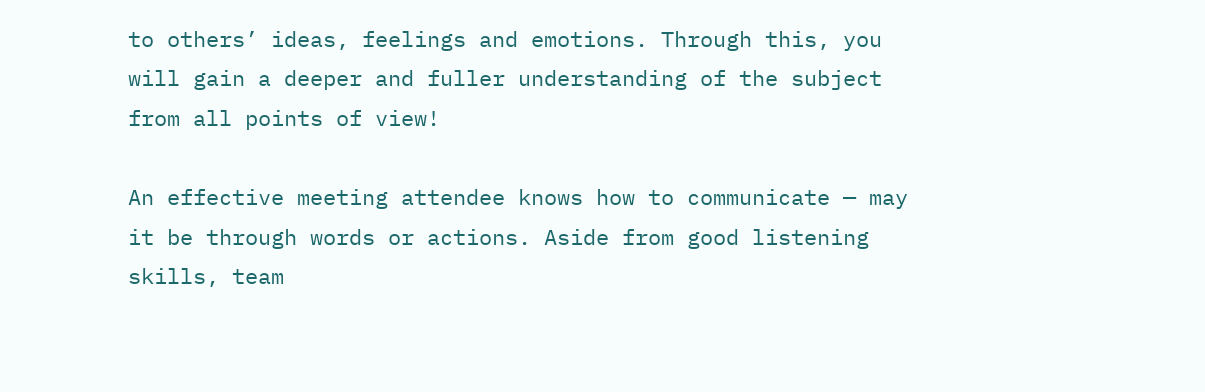to others’ ideas, feelings and emotions. Through this, you will gain a deeper and fuller understanding of the subject from all points of view!

An effective meeting attendee knows how to communicate — may it be through words or actions. Aside from good listening skills, team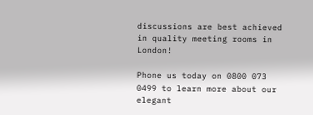discussions are best achieved in quality meeting rooms in London!

Phone us today on 0800 073 0499 to learn more about our elegant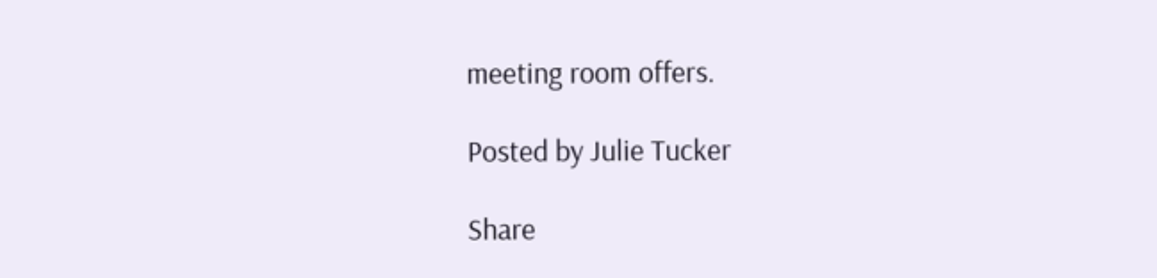meeting room offers.

Posted by Julie Tucker

Share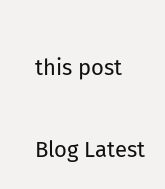this post


Blog Latest